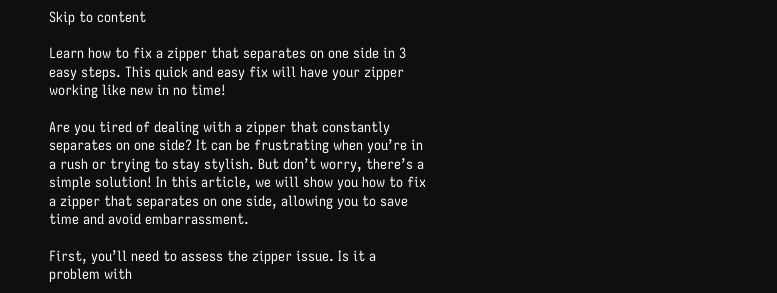Skip to content

Learn how to fix a zipper that separates on one side in 3 easy steps. This quick and easy fix will have your zipper working like new in no time!

Are you tired of dealing with a zipper that constantly separates on one side? It can be frustrating when you’re in a rush or trying to stay stylish. But don’t worry, there’s a simple solution! In this article, we will show you how to fix a zipper that separates on one side, allowing you to save time and avoid embarrassment.

First, you’ll need to assess the zipper issue. Is it a problem with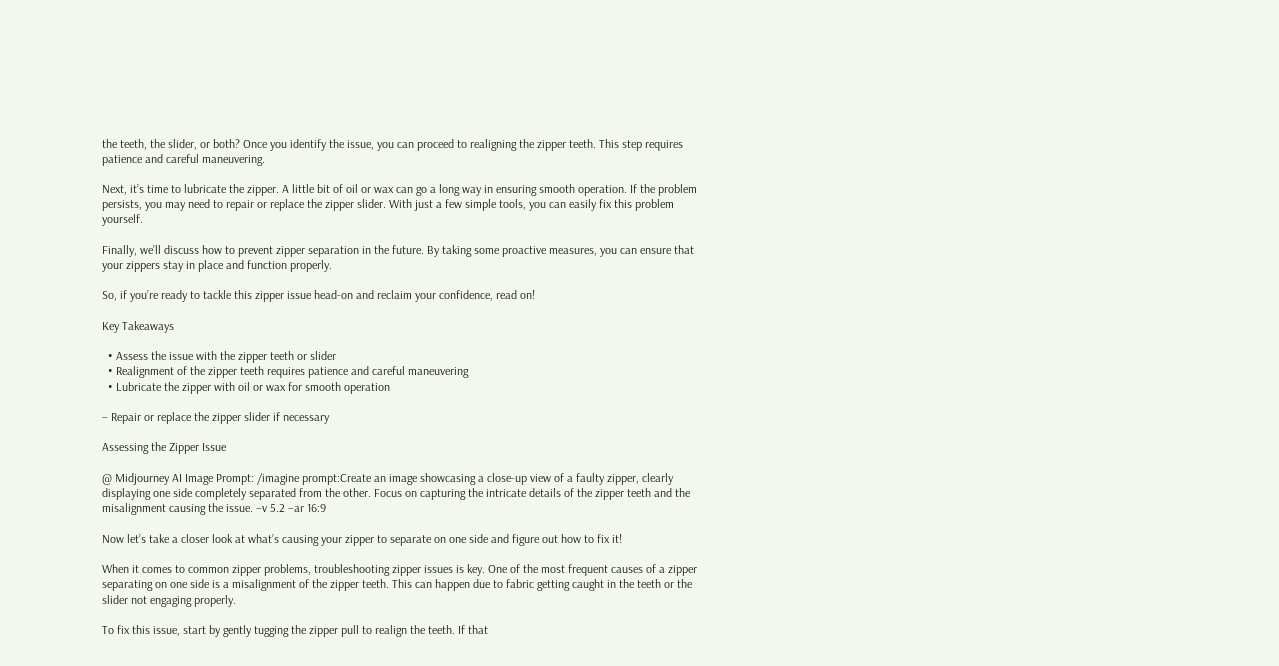the teeth, the slider, or both? Once you identify the issue, you can proceed to realigning the zipper teeth. This step requires patience and careful maneuvering.

Next, it’s time to lubricate the zipper. A little bit of oil or wax can go a long way in ensuring smooth operation. If the problem persists, you may need to repair or replace the zipper slider. With just a few simple tools, you can easily fix this problem yourself.

Finally, we’ll discuss how to prevent zipper separation in the future. By taking some proactive measures, you can ensure that your zippers stay in place and function properly.

So, if you’re ready to tackle this zipper issue head-on and reclaim your confidence, read on!

Key Takeaways

  • Assess the issue with the zipper teeth or slider
  • Realignment of the zipper teeth requires patience and careful maneuvering
  • Lubricate the zipper with oil or wax for smooth operation

– Repair or replace the zipper slider if necessary

Assessing the Zipper Issue

@ Midjourney AI Image Prompt: /imagine prompt:Create an image showcasing a close-up view of a faulty zipper, clearly displaying one side completely separated from the other. Focus on capturing the intricate details of the zipper teeth and the misalignment causing the issue. –v 5.2 –ar 16:9

Now let’s take a closer look at what’s causing your zipper to separate on one side and figure out how to fix it!

When it comes to common zipper problems, troubleshooting zipper issues is key. One of the most frequent causes of a zipper separating on one side is a misalignment of the zipper teeth. This can happen due to fabric getting caught in the teeth or the slider not engaging properly.

To fix this issue, start by gently tugging the zipper pull to realign the teeth. If that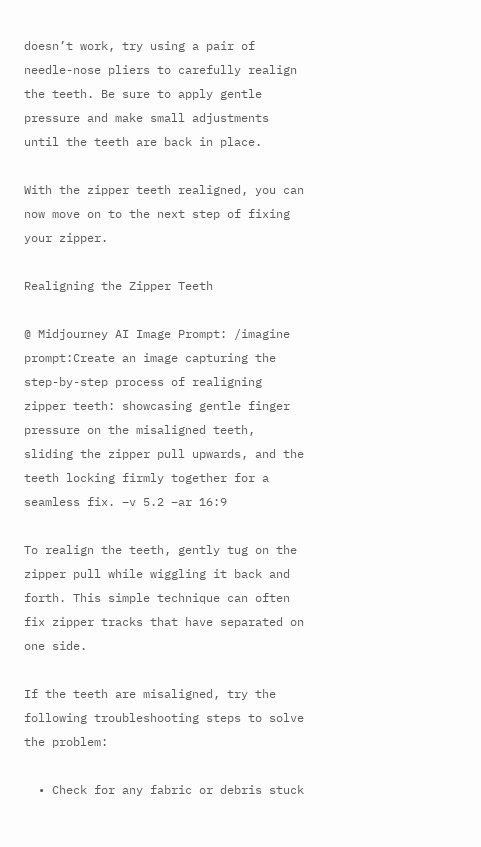doesn’t work, try using a pair of needle-nose pliers to carefully realign the teeth. Be sure to apply gentle pressure and make small adjustments until the teeth are back in place.

With the zipper teeth realigned, you can now move on to the next step of fixing your zipper.

Realigning the Zipper Teeth

@ Midjourney AI Image Prompt: /imagine prompt:Create an image capturing the step-by-step process of realigning zipper teeth: showcasing gentle finger pressure on the misaligned teeth, sliding the zipper pull upwards, and the teeth locking firmly together for a seamless fix. –v 5.2 –ar 16:9

To realign the teeth, gently tug on the zipper pull while wiggling it back and forth. This simple technique can often fix zipper tracks that have separated on one side.

If the teeth are misaligned, try the following troubleshooting steps to solve the problem:

  • Check for any fabric or debris stuck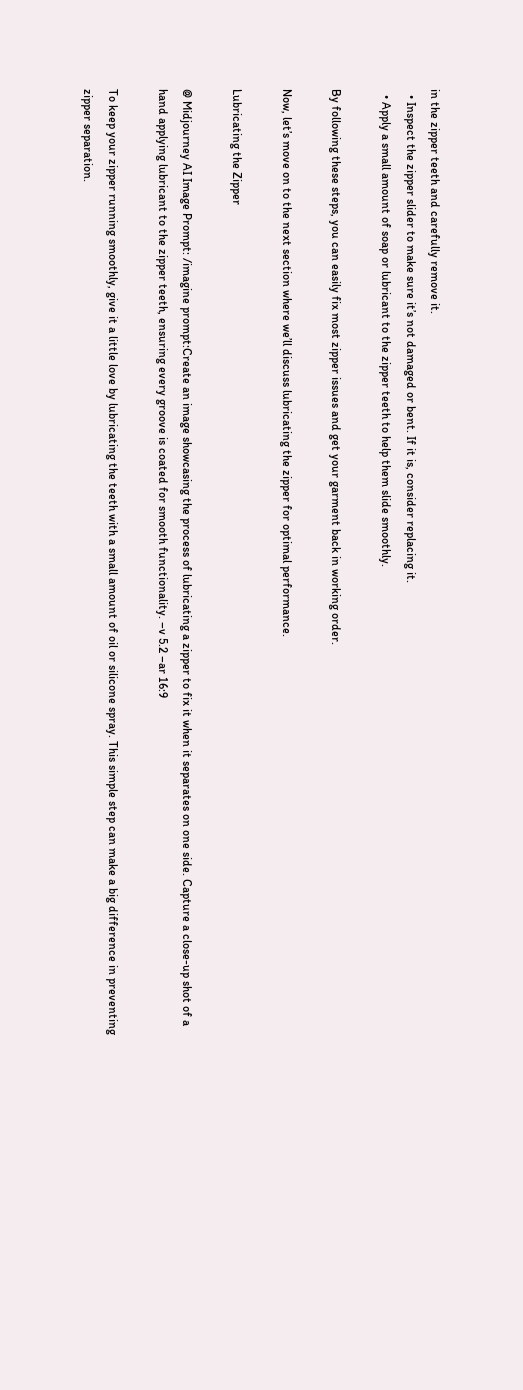in the zipper teeth and carefully remove it.
  • Inspect the zipper slider to make sure it’s not damaged or bent. If it is, consider replacing it.
  • Apply a small amount of soap or lubricant to the zipper teeth to help them slide smoothly.

By following these steps, you can easily fix most zipper issues and get your garment back in working order.

Now, let’s move on to the next section where we’ll discuss lubricating the zipper for optimal performance.

Lubricating the Zipper

@ Midjourney AI Image Prompt: /imagine prompt:Create an image showcasing the process of lubricating a zipper to fix it when it separates on one side. Capture a close-up shot of a hand applying lubricant to the zipper teeth, ensuring every groove is coated for smooth functionality. –v 5.2 –ar 16:9

To keep your zipper running smoothly, give it a little love by lubricating the teeth with a small amount of oil or silicone spray. This simple step can make a big difference in preventing zipper separation.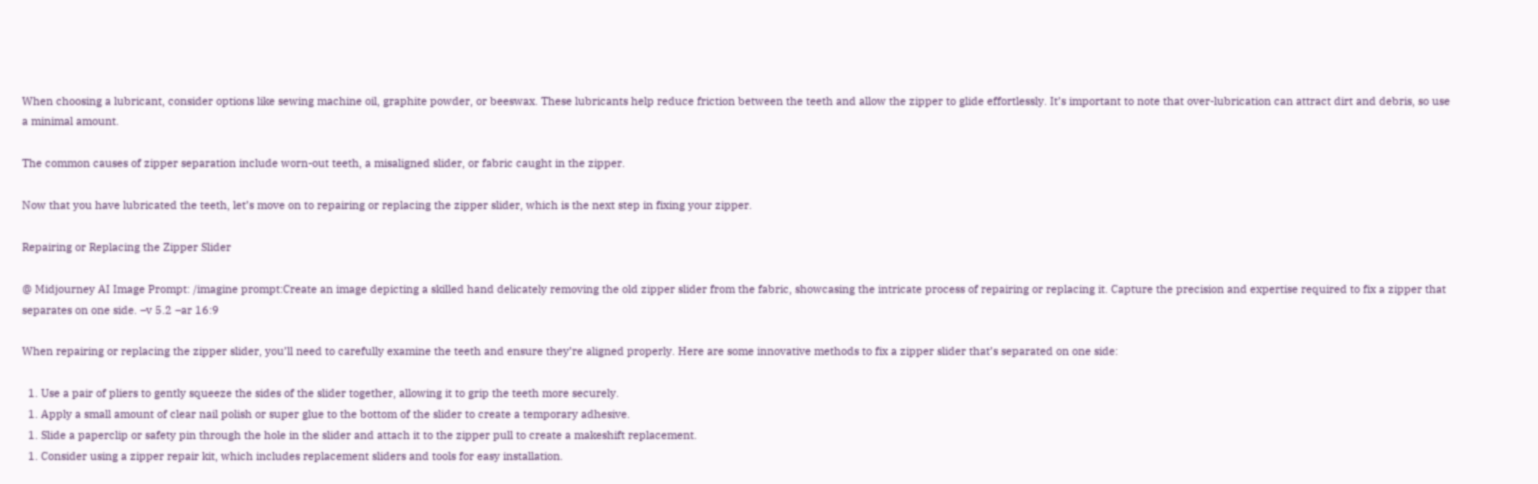When choosing a lubricant, consider options like sewing machine oil, graphite powder, or beeswax. These lubricants help reduce friction between the teeth and allow the zipper to glide effortlessly. It’s important to note that over-lubrication can attract dirt and debris, so use a minimal amount.

The common causes of zipper separation include worn-out teeth, a misaligned slider, or fabric caught in the zipper.

Now that you have lubricated the teeth, let’s move on to repairing or replacing the zipper slider, which is the next step in fixing your zipper.

Repairing or Replacing the Zipper Slider

@ Midjourney AI Image Prompt: /imagine prompt:Create an image depicting a skilled hand delicately removing the old zipper slider from the fabric, showcasing the intricate process of repairing or replacing it. Capture the precision and expertise required to fix a zipper that separates on one side. –v 5.2 –ar 16:9

When repairing or replacing the zipper slider, you’ll need to carefully examine the teeth and ensure they’re aligned properly. Here are some innovative methods to fix a zipper slider that’s separated on one side:

  1. Use a pair of pliers to gently squeeze the sides of the slider together, allowing it to grip the teeth more securely.
  1. Apply a small amount of clear nail polish or super glue to the bottom of the slider to create a temporary adhesive.
  1. Slide a paperclip or safety pin through the hole in the slider and attach it to the zipper pull to create a makeshift replacement.
  1. Consider using a zipper repair kit, which includes replacement sliders and tools for easy installation.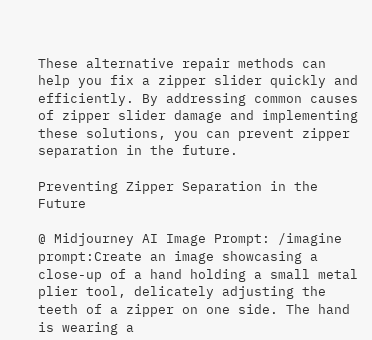These alternative repair methods can help you fix a zipper slider quickly and efficiently. By addressing common causes of zipper slider damage and implementing these solutions, you can prevent zipper separation in the future.

Preventing Zipper Separation in the Future

@ Midjourney AI Image Prompt: /imagine prompt:Create an image showcasing a close-up of a hand holding a small metal plier tool, delicately adjusting the teeth of a zipper on one side. The hand is wearing a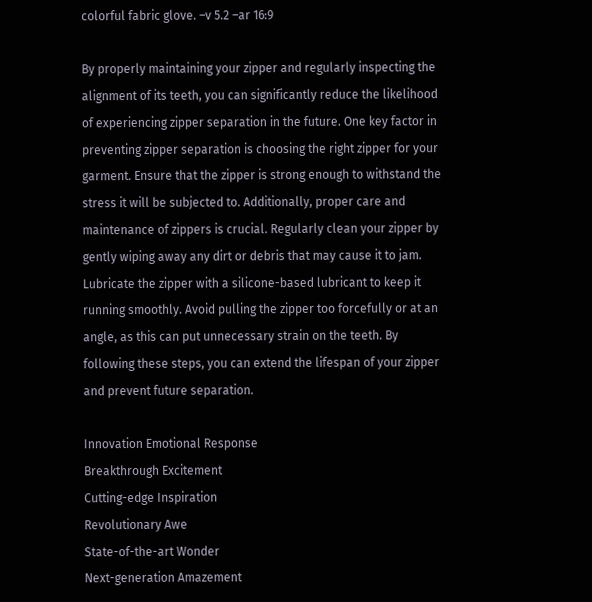colorful fabric glove. –v 5.2 –ar 16:9

By properly maintaining your zipper and regularly inspecting the alignment of its teeth, you can significantly reduce the likelihood of experiencing zipper separation in the future. One key factor in preventing zipper separation is choosing the right zipper for your garment. Ensure that the zipper is strong enough to withstand the stress it will be subjected to. Additionally, proper care and maintenance of zippers is crucial. Regularly clean your zipper by gently wiping away any dirt or debris that may cause it to jam. Lubricate the zipper with a silicone-based lubricant to keep it running smoothly. Avoid pulling the zipper too forcefully or at an angle, as this can put unnecessary strain on the teeth. By following these steps, you can extend the lifespan of your zipper and prevent future separation.

Innovation Emotional Response
Breakthrough Excitement
Cutting-edge Inspiration
Revolutionary Awe
State-of-the-art Wonder
Next-generation Amazement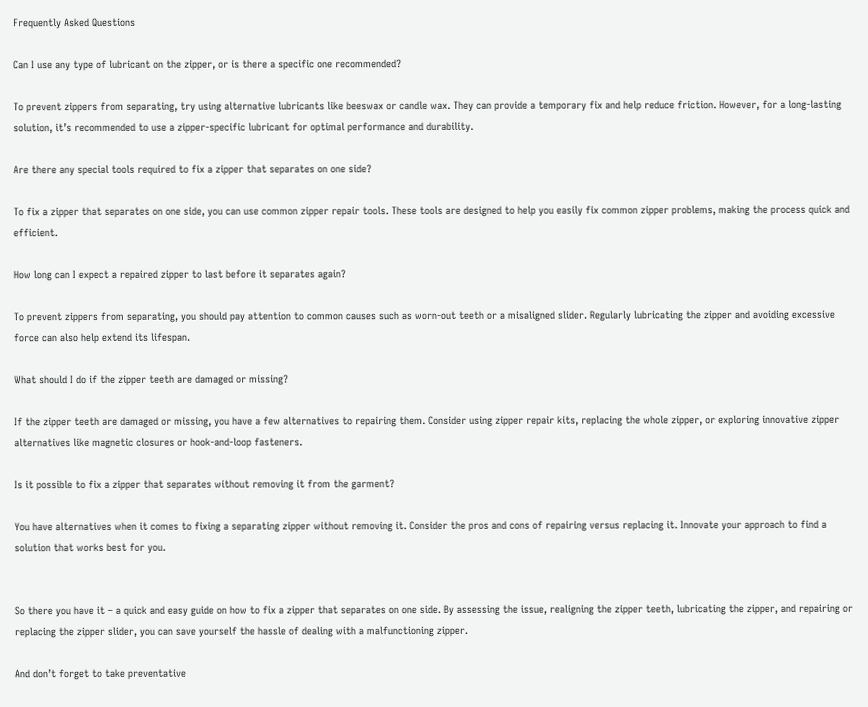Frequently Asked Questions

Can I use any type of lubricant on the zipper, or is there a specific one recommended?

To prevent zippers from separating, try using alternative lubricants like beeswax or candle wax. They can provide a temporary fix and help reduce friction. However, for a long-lasting solution, it’s recommended to use a zipper-specific lubricant for optimal performance and durability.

Are there any special tools required to fix a zipper that separates on one side?

To fix a zipper that separates on one side, you can use common zipper repair tools. These tools are designed to help you easily fix common zipper problems, making the process quick and efficient.

How long can I expect a repaired zipper to last before it separates again?

To prevent zippers from separating, you should pay attention to common causes such as worn-out teeth or a misaligned slider. Regularly lubricating the zipper and avoiding excessive force can also help extend its lifespan.

What should I do if the zipper teeth are damaged or missing?

If the zipper teeth are damaged or missing, you have a few alternatives to repairing them. Consider using zipper repair kits, replacing the whole zipper, or exploring innovative zipper alternatives like magnetic closures or hook-and-loop fasteners.

Is it possible to fix a zipper that separates without removing it from the garment?

You have alternatives when it comes to fixing a separating zipper without removing it. Consider the pros and cons of repairing versus replacing it. Innovate your approach to find a solution that works best for you.


So there you have it – a quick and easy guide on how to fix a zipper that separates on one side. By assessing the issue, realigning the zipper teeth, lubricating the zipper, and repairing or replacing the zipper slider, you can save yourself the hassle of dealing with a malfunctioning zipper.

And don’t forget to take preventative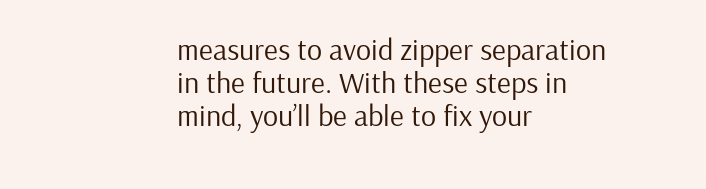measures to avoid zipper separation in the future. With these steps in mind, you’ll be able to fix your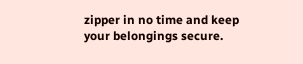zipper in no time and keep your belongings secure.